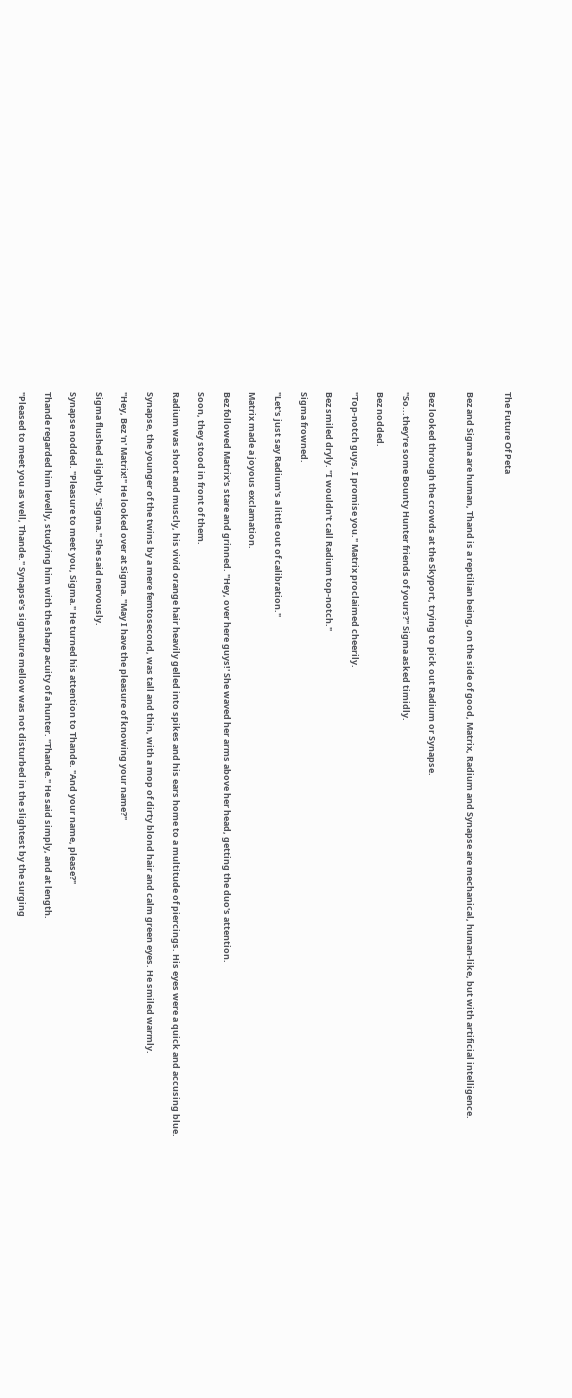The Future Of Peta


Bez and Sigma are human, Thand is a reptilian being, on the side of good, Matrix, Radium and Synapse are mechanical, human-like, but with artificial intelligence.


Bez looked through the crowds at the Skyport, trying to pick out Radium or Synapse.

"So...they're some Bounty Hunter friends of yours?" Sigma asked timidly.

Bez nodded.

"Top-notch guys, I promise you." Matrix proclaimed cheerily.

Bez smiled dryly. "I wouldn't call Radium top-notch."

Sigma frowned.

"Let's just say Radium's a little out of calibration."

Matrix made a joyous exclamation.

Bez followed Matrix's stare and grinned. "Hey, over here guys!' She waved her arms above her head, getting the duo's attention.

Soon, they stood in front of them.

Radium was short and muscly, his vivid orange hair heavily gelled into spikes and his ears home to a multitude of piercings. His eyes were a quick and accusing blue.

Synapse, the younger of the twins by a mere femtosecond, was tall and thin, with a mop of dirty blond hair and calm green eyes. He smiled warmly.

"Hey, Bez 'n' Matrix!" He looked over at Sigma. "May I have the pleasure of knowing your name?"

Sigma flushed slightly. "Sigma." She said nervously.

Synapse nodded. "Pleasure to meet you, Sigma." He turned his attention to Thande. "And your name, please?"

Thande regarded him levelly, studying him with the sharp acuity of a hunter. "Thande." He said simply, and at length.

"Pleased to meet you as well, Thande." Synapse's signature mellow was not disturbed in the slightest by the surging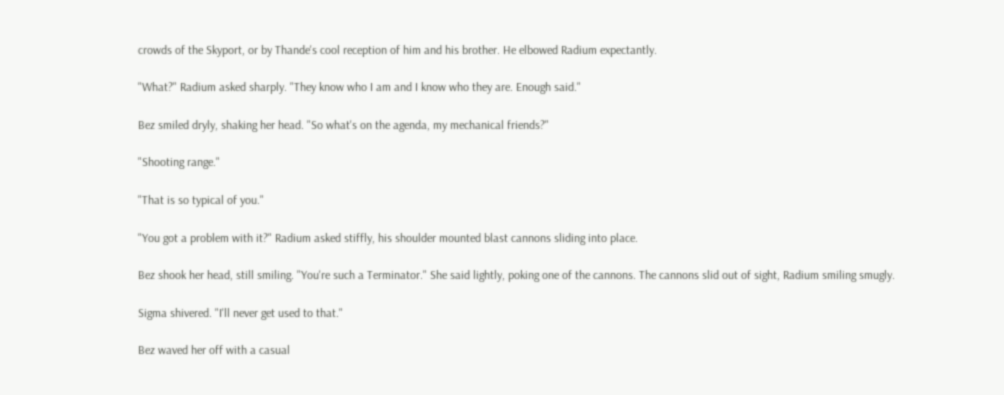crowds of the Skyport, or by Thande's cool reception of him and his brother. He elbowed Radium expectantly.

"What?" Radium asked sharply. "They know who I am and I know who they are. Enough said."

Bez smiled dryly, shaking her head. "So what's on the agenda, my mechanical friends?"

"Shooting range."

"That is so typical of you."

"You got a problem with it?" Radium asked stiffly, his shoulder mounted blast cannons sliding into place.

Bez shook her head, still smiling. "You're such a Terminator." She said lightly, poking one of the cannons. The cannons slid out of sight, Radium smiling smugly.

Sigma shivered. "I'll never get used to that."

Bez waved her off with a casual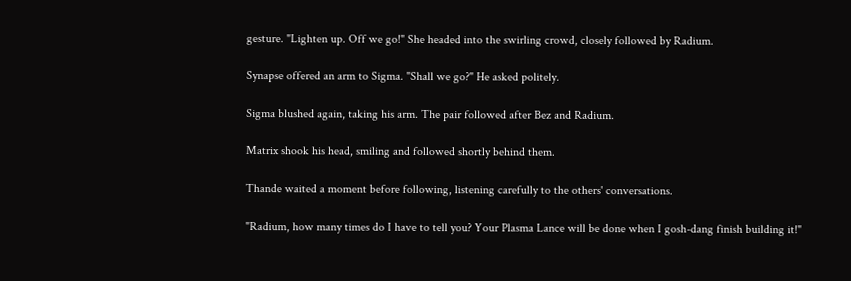gesture. "Lighten up. Off we go!" She headed into the swirling crowd, closely followed by Radium.

Synapse offered an arm to Sigma. "Shall we go?" He asked politely.

Sigma blushed again, taking his arm. The pair followed after Bez and Radium.

Matrix shook his head, smiling and followed shortly behind them.

Thande waited a moment before following, listening carefully to the others' conversations.

"Radium, how many times do I have to tell you? Your Plasma Lance will be done when I gosh-dang finish building it!"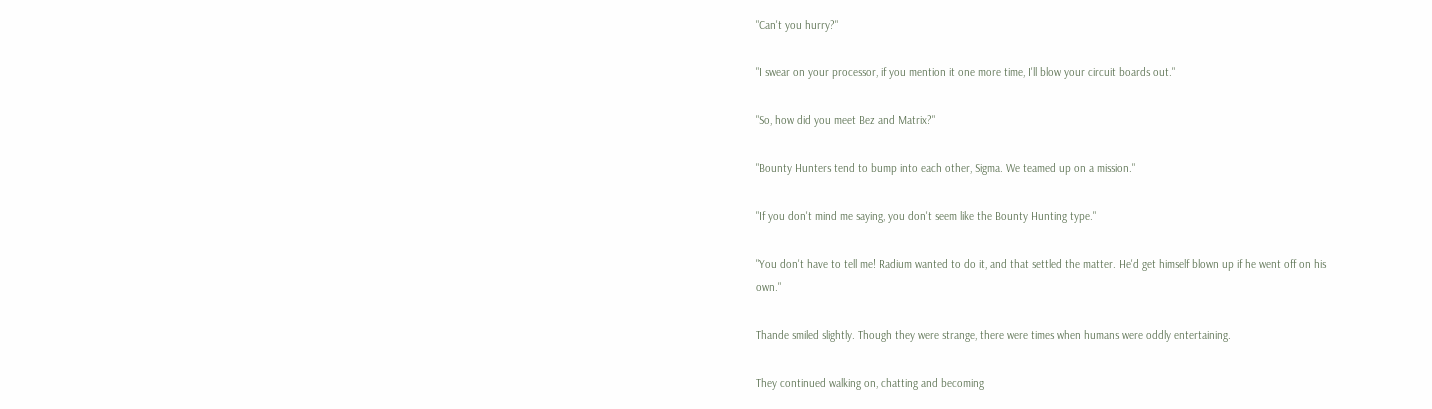"Can't you hurry?"

"I swear on your processor, if you mention it one more time, I'll blow your circuit boards out."

"So, how did you meet Bez and Matrix?"

"Bounty Hunters tend to bump into each other, Sigma. We teamed up on a mission."

"If you don't mind me saying, you don't seem like the Bounty Hunting type."

"You don't have to tell me! Radium wanted to do it, and that settled the matter. He'd get himself blown up if he went off on his own."

Thande smiled slightly. Though they were strange, there were times when humans were oddly entertaining.

They continued walking on, chatting and becoming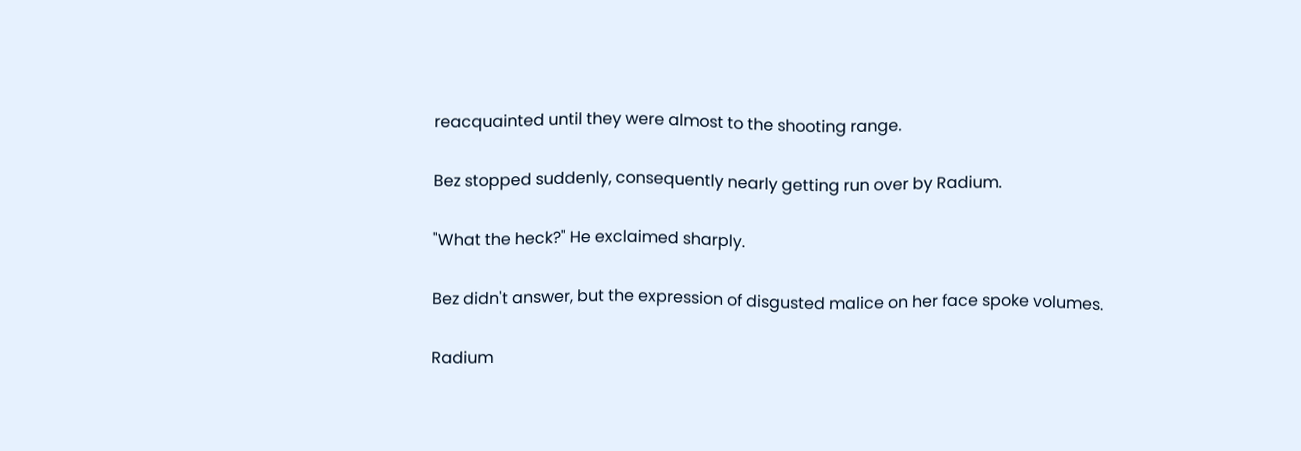reacquainted until they were almost to the shooting range.

Bez stopped suddenly, consequently nearly getting run over by Radium.

"What the heck?" He exclaimed sharply.

Bez didn't answer, but the expression of disgusted malice on her face spoke volumes.

Radium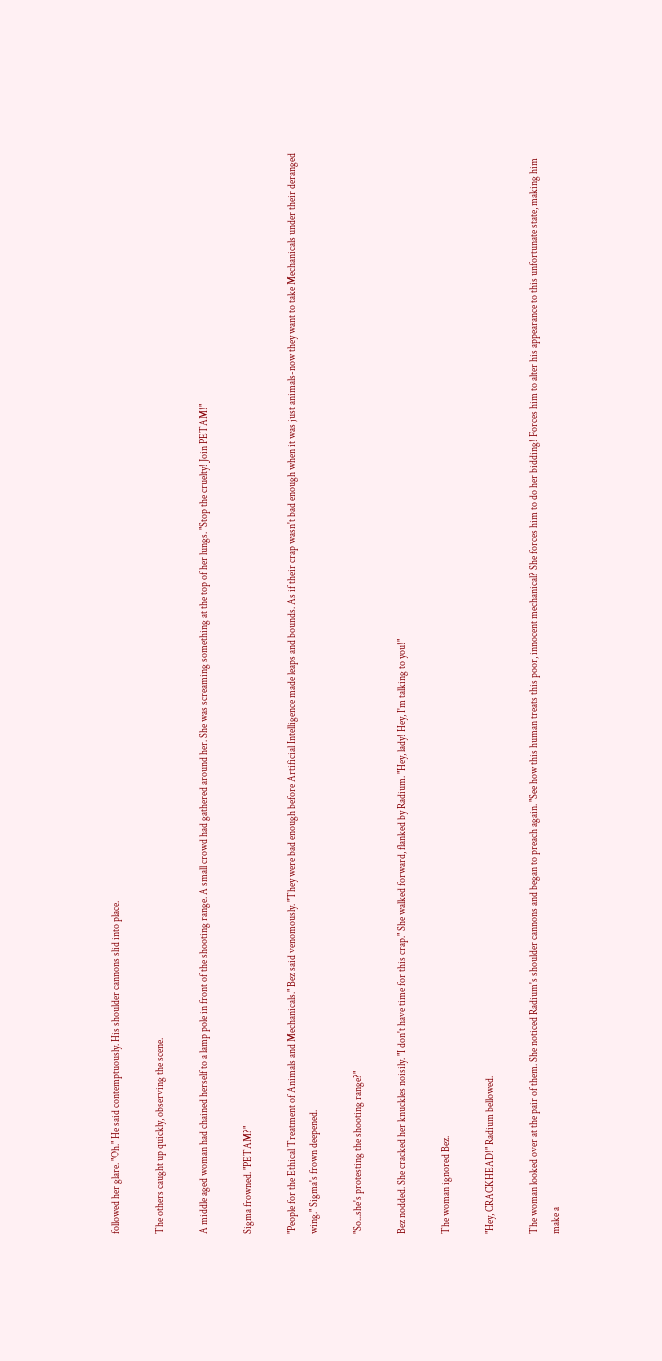followed her glare. "Oh." He said contemptuously. His shoulder cannons slid into place.

The others caught up quickly, observing the scene.

A middle aged woman had chained herself to a lamp pole in front of the shooting range. A small crowd had gathered around her. She was screaming something at the top of her lungs. "Stop the cruelty! Join PETAM!"

Sigma frowned. "PETAM?"

"People for the Ethical Treatment of Animals and Mechanicals." Bez said venomously. "They were bad enough before Artificial Intelligence made leaps and bounds. As if their crap wasn't bad enough when it was just animals-now they want to take Mechanicals under their deranged wing." Sigma's frown deepened.

"So...she's protesting the shooting range?"

Bez nodded. She cracked her knuckles noisily. "I don't have time for this crap." She walked forward, flanked by Radium. "Hey, lady! Hey, I'm talking to you!"

The woman ignored Bez.

"Hey, CRACKHEAD!" Radium bellowed.

The woman looked over at the pair of them. She noticed Radium's shoulder cannons and began to preach again. "See how this human treats this poor, innocent mechanical? She forces him to do her bidding! Forces him to alter his appearance to this unfortunate state, making him make a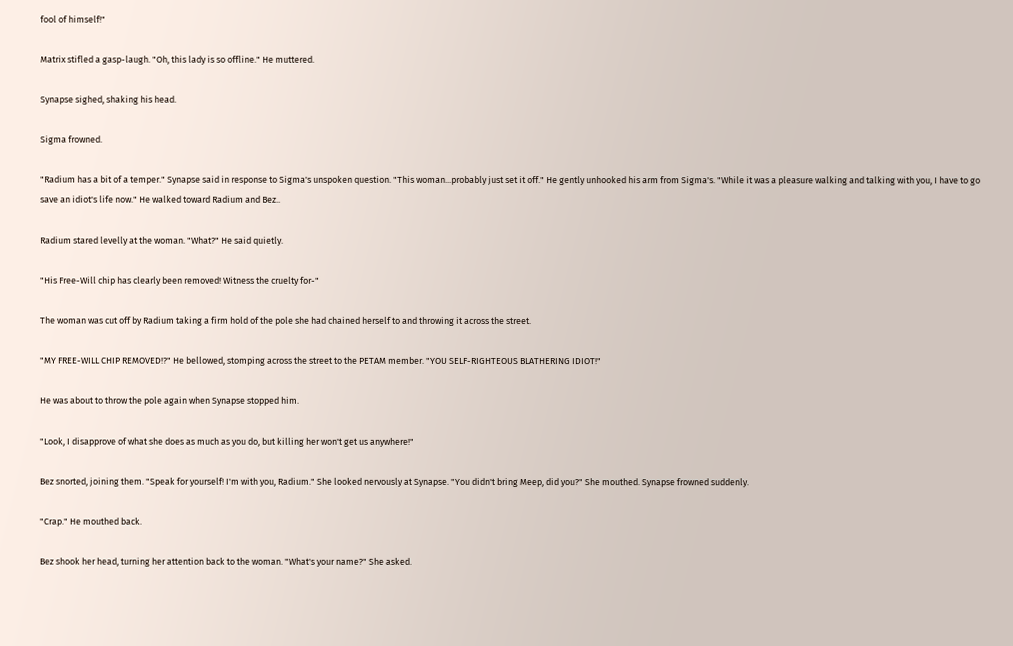fool of himself!"

Matrix stifled a gasp-laugh. "Oh, this lady is so offline." He muttered.

Synapse sighed, shaking his head.

Sigma frowned.

"Radium has a bit of a temper." Synapse said in response to Sigma's unspoken question. "This woman...probably just set it off." He gently unhooked his arm from Sigma's. "While it was a pleasure walking and talking with you, I have to go save an idiot's life now." He walked toward Radium and Bez..

Radium stared levelly at the woman. "What?" He said quietly.

"His Free-Will chip has clearly been removed! Witness the cruelty for-"

The woman was cut off by Radium taking a firm hold of the pole she had chained herself to and throwing it across the street.

"MY FREE-WILL CHIP REMOVED!?" He bellowed, stomping across the street to the PETAM member. "YOU SELF-RIGHTEOUS BLATHERING IDIOT!"

He was about to throw the pole again when Synapse stopped him.

"Look, I disapprove of what she does as much as you do, but killing her won't get us anywhere!"

Bez snorted, joining them. "Speak for yourself! I'm with you, Radium." She looked nervously at Synapse. "You didn't bring Meep, did you?" She mouthed. Synapse frowned suddenly.

"Crap." He mouthed back.

Bez shook her head, turning her attention back to the woman. "What's your name?" She asked.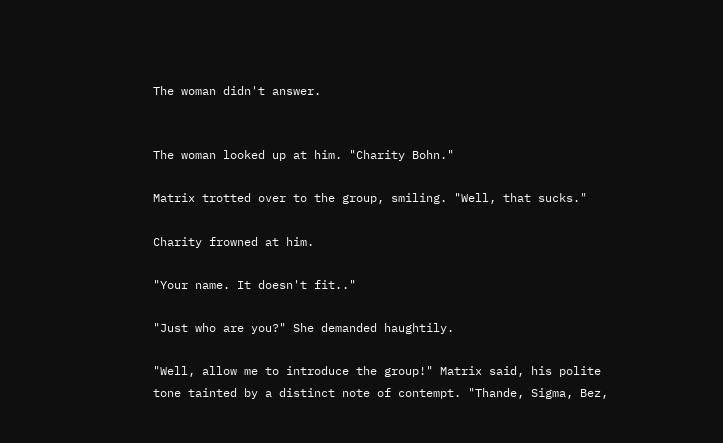The woman didn't answer.


The woman looked up at him. "Charity Bohn."

Matrix trotted over to the group, smiling. "Well, that sucks."

Charity frowned at him.

"Your name. It doesn't fit.."

"Just who are you?" She demanded haughtily.

"Well, allow me to introduce the group!" Matrix said, his polite tone tainted by a distinct note of contempt. "Thande, Sigma, Bez,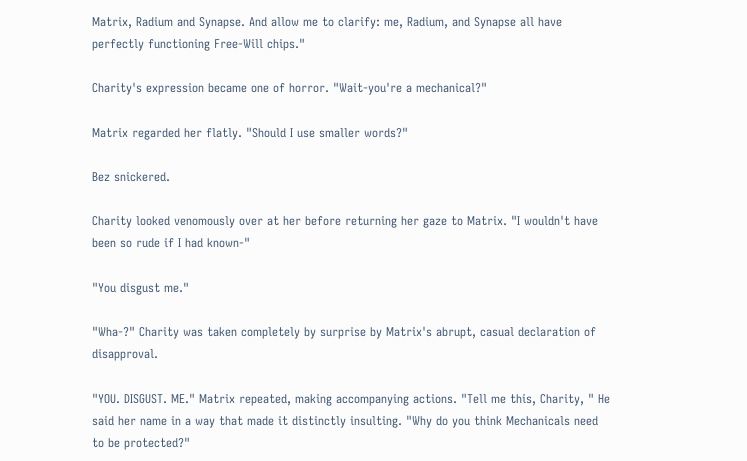Matrix, Radium and Synapse. And allow me to clarify: me, Radium, and Synapse all have perfectly functioning Free-Will chips."

Charity's expression became one of horror. "Wait-you're a mechanical?"

Matrix regarded her flatly. "Should I use smaller words?"

Bez snickered.

Charity looked venomously over at her before returning her gaze to Matrix. "I wouldn't have been so rude if I had known-"

"You disgust me."

"Wha-?" Charity was taken completely by surprise by Matrix's abrupt, casual declaration of disapproval.

"YOU. DISGUST. ME." Matrix repeated, making accompanying actions. "Tell me this, Charity, " He said her name in a way that made it distinctly insulting. "Why do you think Mechanicals need to be protected?"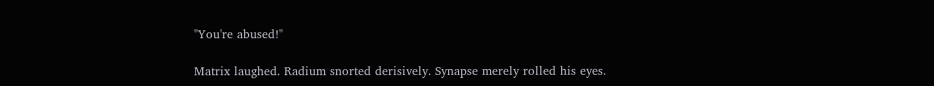"You're abused!"

Matrix laughed. Radium snorted derisively. Synapse merely rolled his eyes.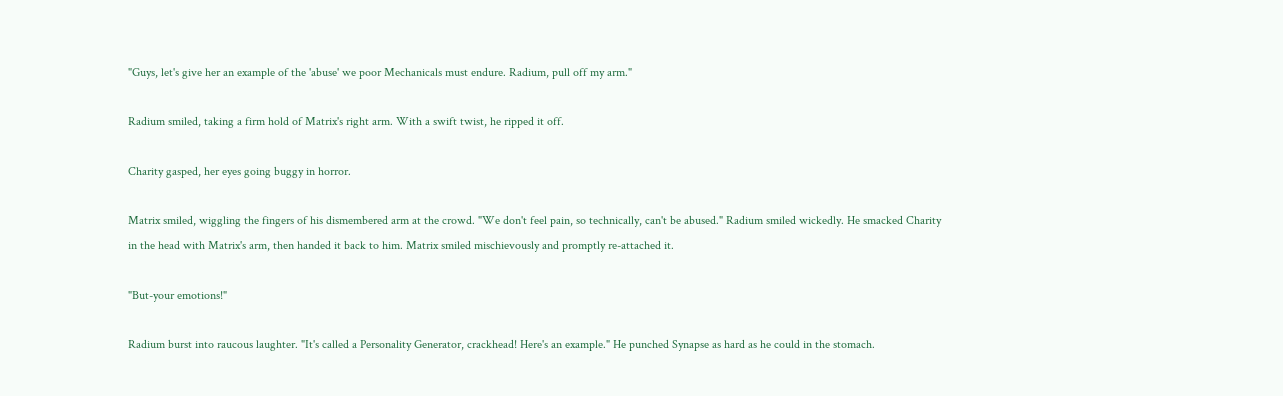"Guys, let's give her an example of the 'abuse' we poor Mechanicals must endure. Radium, pull off my arm."

Radium smiled, taking a firm hold of Matrix's right arm. With a swift twist, he ripped it off.

Charity gasped, her eyes going buggy in horror.

Matrix smiled, wiggling the fingers of his dismembered arm at the crowd. "We don't feel pain, so technically, can't be abused." Radium smiled wickedly. He smacked Charity in the head with Matrix's arm, then handed it back to him. Matrix smiled mischievously and promptly re-attached it.

"But-your emotions!"

Radium burst into raucous laughter. "It's called a Personality Generator, crackhead! Here's an example." He punched Synapse as hard as he could in the stomach.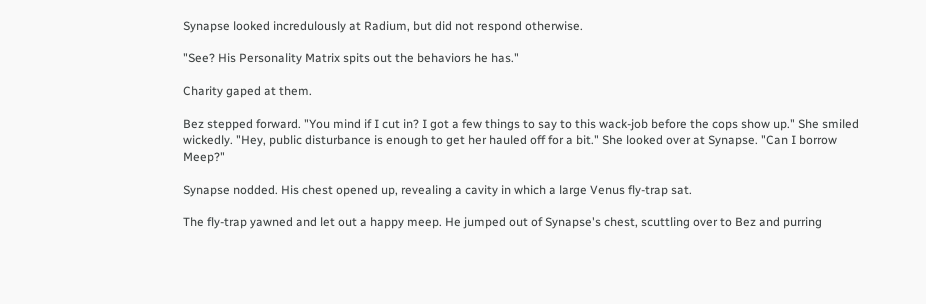Synapse looked incredulously at Radium, but did not respond otherwise.

"See? His Personality Matrix spits out the behaviors he has."

Charity gaped at them.

Bez stepped forward. "You mind if I cut in? I got a few things to say to this wack-job before the cops show up." She smiled wickedly. "Hey, public disturbance is enough to get her hauled off for a bit." She looked over at Synapse. "Can I borrow Meep?"

Synapse nodded. His chest opened up, revealing a cavity in which a large Venus fly-trap sat.

The fly-trap yawned and let out a happy meep. He jumped out of Synapse's chest, scuttling over to Bez and purring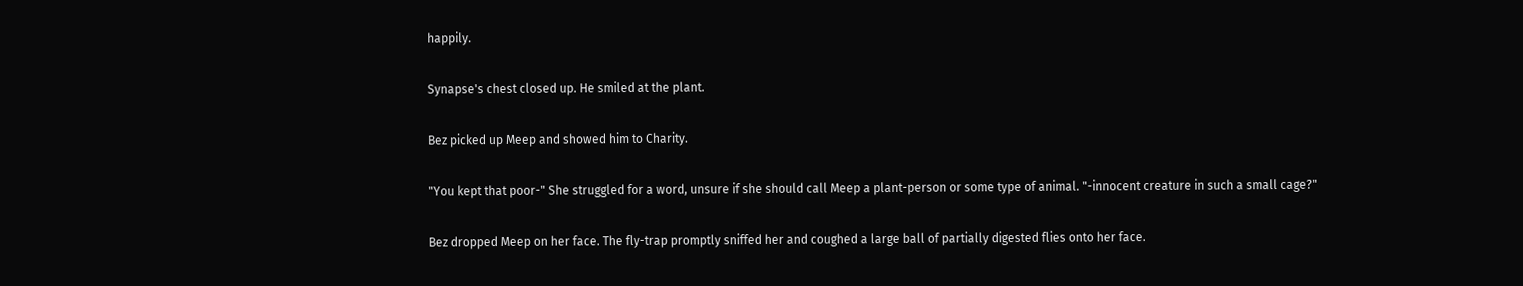happily.

Synapse's chest closed up. He smiled at the plant.

Bez picked up Meep and showed him to Charity.

"You kept that poor-" She struggled for a word, unsure if she should call Meep a plant-person or some type of animal. "-innocent creature in such a small cage?"

Bez dropped Meep on her face. The fly-trap promptly sniffed her and coughed a large ball of partially digested flies onto her face.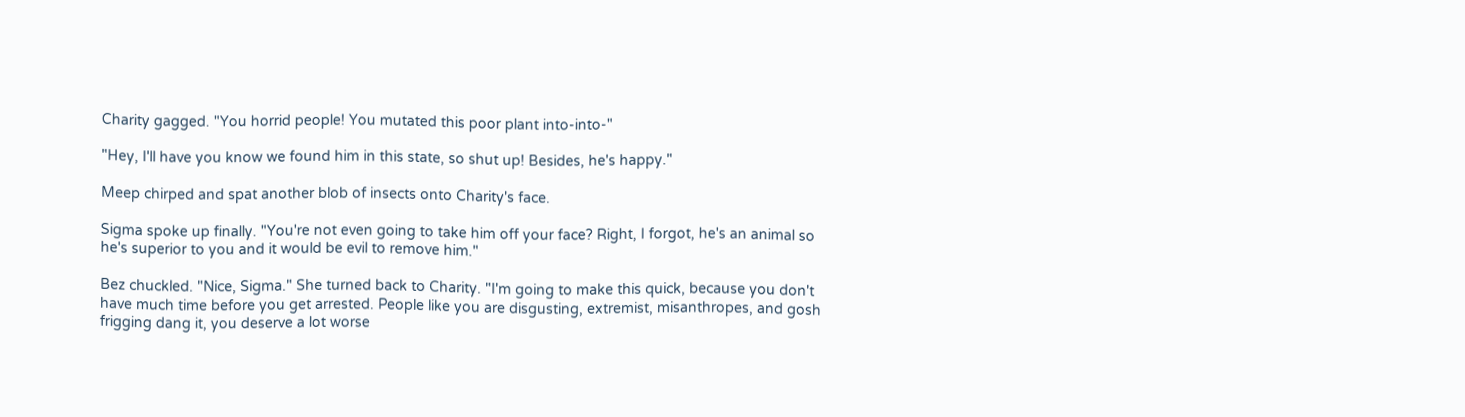Charity gagged. "You horrid people! You mutated this poor plant into-into-"

"Hey, I'll have you know we found him in this state, so shut up! Besides, he's happy."

Meep chirped and spat another blob of insects onto Charity's face.

Sigma spoke up finally. "You're not even going to take him off your face? Right, I forgot, he's an animal so he's superior to you and it would be evil to remove him."

Bez chuckled. "Nice, Sigma." She turned back to Charity. "I'm going to make this quick, because you don't have much time before you get arrested. People like you are disgusting, extremist, misanthropes, and gosh frigging dang it, you deserve a lot worse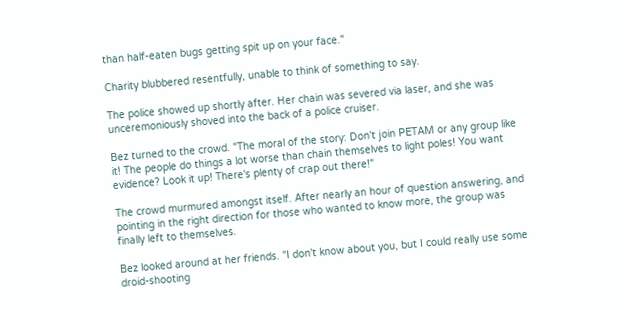than half-eaten bugs getting spit up on your face."

Charity blubbered resentfully, unable to think of something to say.

The police showed up shortly after. Her chain was severed via laser, and she was unceremoniously shoved into the back of a police cruiser.

Bez turned to the crowd. "The moral of the story: Don't join PETAM or any group like it! The people do things a lot worse than chain themselves to light poles! You want evidence? Look it up! There's plenty of crap out there!"

The crowd murmured amongst itself. After nearly an hour of question answering, and pointing in the right direction for those who wanted to know more, the group was finally left to themselves.

Bez looked around at her friends. "I don't know about you, but I could really use some droid-shooting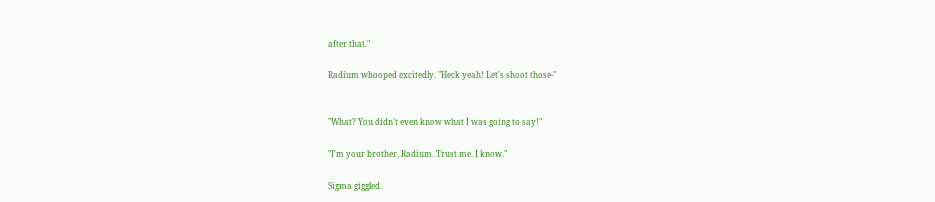after that."

Radium whooped excitedly. "Heck yeah! Let's shoot those-"


"What? You didn't even know what I was going to say!"

"I'm your brother, Radium. Trust me. I know."

Sigma giggled.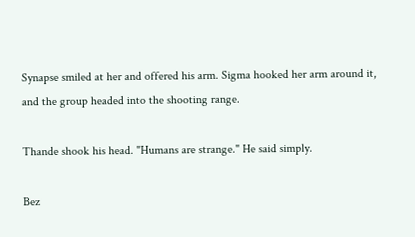Synapse smiled at her and offered his arm. Sigma hooked her arm around it, and the group headed into the shooting range.

Thande shook his head. "Humans are strange." He said simply.

Bez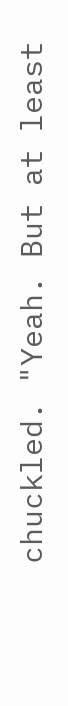chuckled. "Yeah. But at least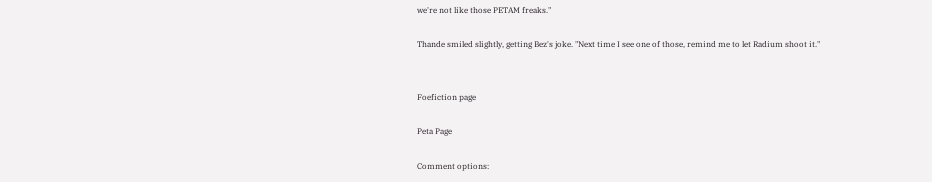we're not like those PETAM freaks."

Thande smiled slightly, getting Bez's joke. "Next time I see one of those, remind me to let Radium shoot it."


Foefiction page

Peta Page

Comment options: